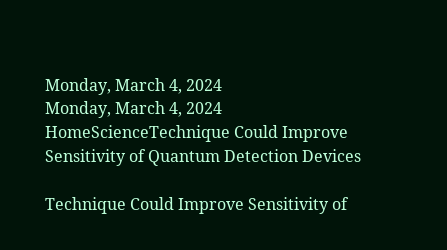Monday, March 4, 2024
Monday, March 4, 2024
HomeScienceTechnique Could Improve Sensitivity of Quantum Detection Devices

Technique Could Improve Sensitivity of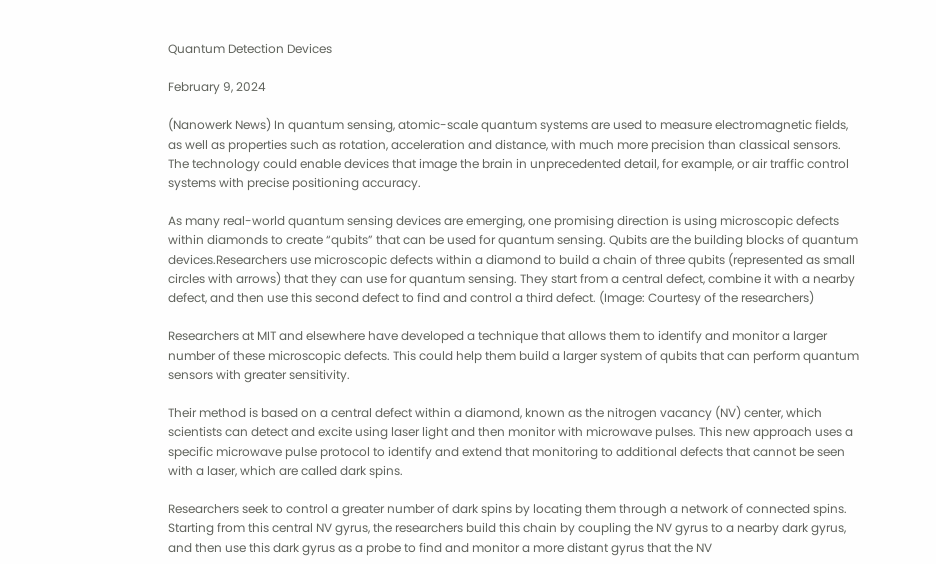Quantum Detection Devices

February 9, 2024

(Nanowerk News) In quantum sensing, atomic-scale quantum systems are used to measure electromagnetic fields, as well as properties such as rotation, acceleration and distance, with much more precision than classical sensors. The technology could enable devices that image the brain in unprecedented detail, for example, or air traffic control systems with precise positioning accuracy.

As many real-world quantum sensing devices are emerging, one promising direction is using microscopic defects within diamonds to create “qubits” that can be used for quantum sensing. Qubits are the building blocks of quantum devices.Researchers use microscopic defects within a diamond to build a chain of three qubits (represented as small circles with arrows) that they can use for quantum sensing. They start from a central defect, combine it with a nearby defect, and then use this second defect to find and control a third defect. (Image: Courtesy of the researchers)

Researchers at MIT and elsewhere have developed a technique that allows them to identify and monitor a larger number of these microscopic defects. This could help them build a larger system of qubits that can perform quantum sensors with greater sensitivity.

Their method is based on a central defect within a diamond, known as the nitrogen vacancy (NV) center, which scientists can detect and excite using laser light and then monitor with microwave pulses. This new approach uses a specific microwave pulse protocol to identify and extend that monitoring to additional defects that cannot be seen with a laser, which are called dark spins.

Researchers seek to control a greater number of dark spins by locating them through a network of connected spins. Starting from this central NV gyrus, the researchers build this chain by coupling the NV gyrus to a nearby dark gyrus, and then use this dark gyrus as a probe to find and monitor a more distant gyrus that the NV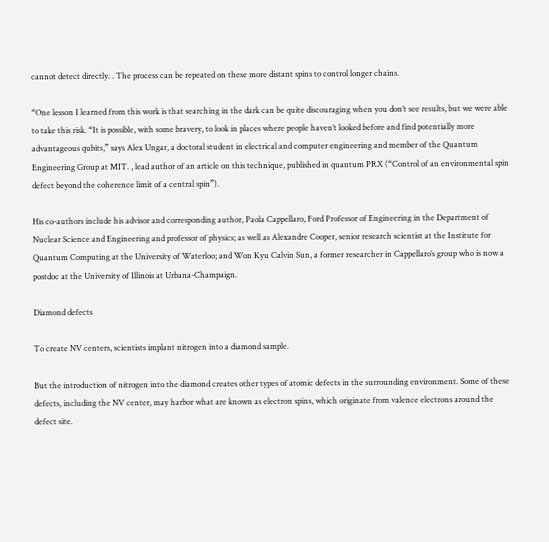cannot detect directly. . The process can be repeated on these more distant spins to control longer chains.

“One lesson I learned from this work is that searching in the dark can be quite discouraging when you don’t see results, but we were able to take this risk. “It is possible, with some bravery, to look in places where people haven’t looked before and find potentially more advantageous qubits,” says Alex Ungar, a doctoral student in electrical and computer engineering and member of the Quantum Engineering Group at MIT. , lead author of an article on this technique, published in quantum PRX (“Control of an environmental spin defect beyond the coherence limit of a central spin”).

His co-authors include his advisor and corresponding author, Paola Cappellaro, Ford Professor of Engineering in the Department of Nuclear Science and Engineering and professor of physics; as well as Alexandre Cooper, senior research scientist at the Institute for Quantum Computing at the University of Waterloo; and Won Kyu Calvin Sun, a former researcher in Cappellaro’s group who is now a postdoc at the University of Illinois at Urbana-Champaign.

Diamond defects

To create NV centers, scientists implant nitrogen into a diamond sample.

But the introduction of nitrogen into the diamond creates other types of atomic defects in the surrounding environment. Some of these defects, including the NV center, may harbor what are known as electron spins, which originate from valence electrons around the defect site.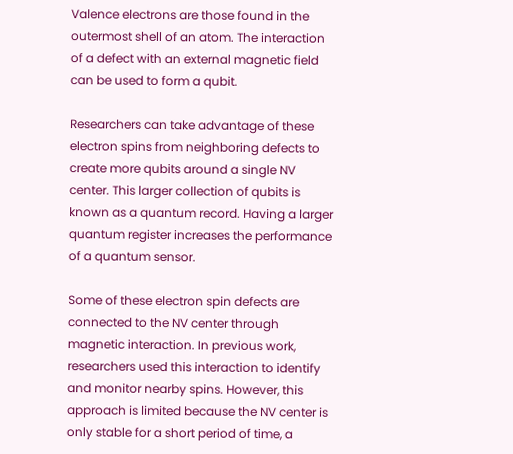Valence electrons are those found in the outermost shell of an atom. The interaction of a defect with an external magnetic field can be used to form a qubit.

Researchers can take advantage of these electron spins from neighboring defects to create more qubits around a single NV center. This larger collection of qubits is known as a quantum record. Having a larger quantum register increases the performance of a quantum sensor.

Some of these electron spin defects are connected to the NV center through magnetic interaction. In previous work, researchers used this interaction to identify and monitor nearby spins. However, this approach is limited because the NV center is only stable for a short period of time, a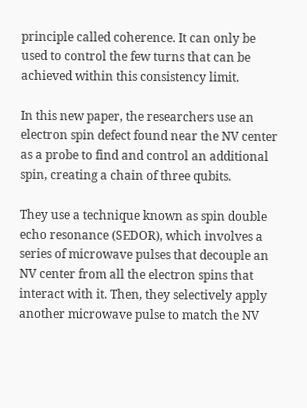principle called coherence. It can only be used to control the few turns that can be achieved within this consistency limit.

In this new paper, the researchers use an electron spin defect found near the NV center as a probe to find and control an additional spin, creating a chain of three qubits.

They use a technique known as spin double echo resonance (SEDOR), which involves a series of microwave pulses that decouple an NV center from all the electron spins that interact with it. Then, they selectively apply another microwave pulse to match the NV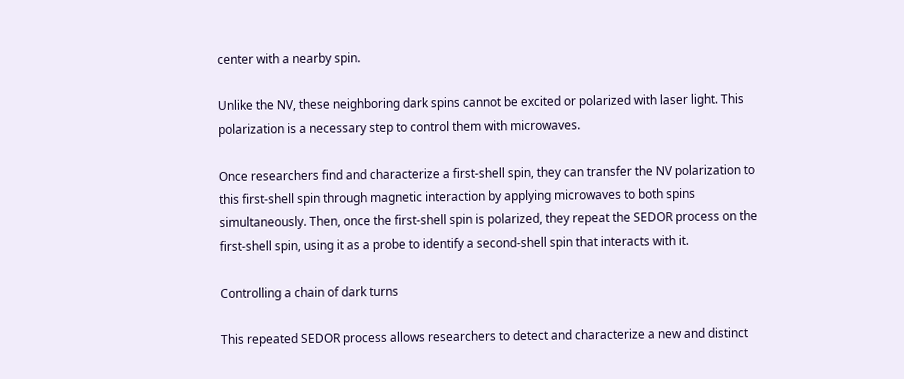center with a nearby spin.

Unlike the NV, these neighboring dark spins cannot be excited or polarized with laser light. This polarization is a necessary step to control them with microwaves.

Once researchers find and characterize a first-shell spin, they can transfer the NV polarization to this first-shell spin through magnetic interaction by applying microwaves to both spins simultaneously. Then, once the first-shell spin is polarized, they repeat the SEDOR process on the first-shell spin, using it as a probe to identify a second-shell spin that interacts with it.

Controlling a chain of dark turns

This repeated SEDOR process allows researchers to detect and characterize a new and distinct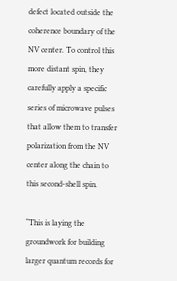defect located outside the coherence boundary of the NV center. To control this more distant spin, they carefully apply a specific series of microwave pulses that allow them to transfer polarization from the NV center along the chain to this second-shell spin.

“This is laying the groundwork for building larger quantum records for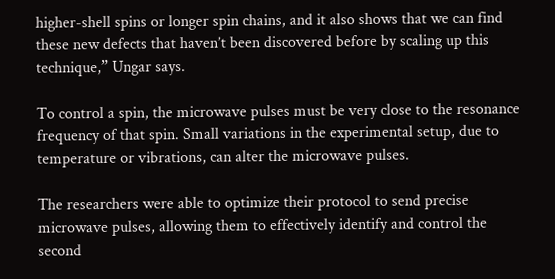higher-shell spins or longer spin chains, and it also shows that we can find these new defects that haven’t been discovered before by scaling up this technique,” Ungar says.

To control a spin, the microwave pulses must be very close to the resonance frequency of that spin. Small variations in the experimental setup, due to temperature or vibrations, can alter the microwave pulses.

The researchers were able to optimize their protocol to send precise microwave pulses, allowing them to effectively identify and control the second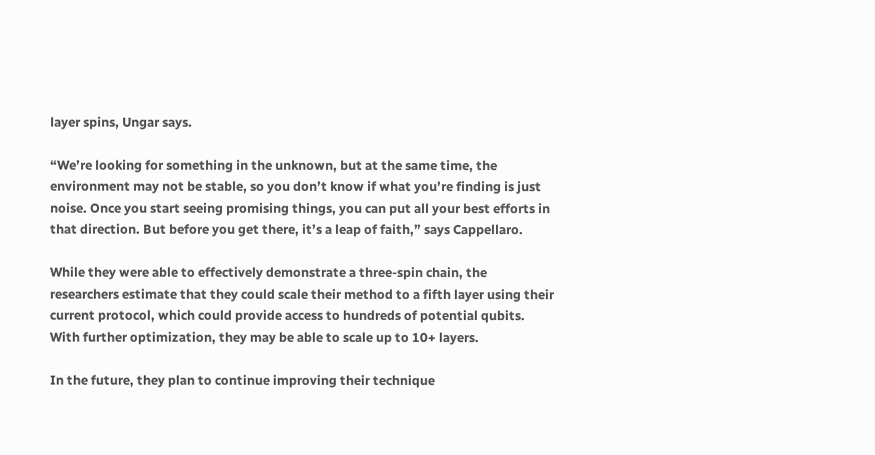layer spins, Ungar says.

“We’re looking for something in the unknown, but at the same time, the environment may not be stable, so you don’t know if what you’re finding is just noise. Once you start seeing promising things, you can put all your best efforts in that direction. But before you get there, it’s a leap of faith,” says Cappellaro.

While they were able to effectively demonstrate a three-spin chain, the researchers estimate that they could scale their method to a fifth layer using their current protocol, which could provide access to hundreds of potential qubits. With further optimization, they may be able to scale up to 10+ layers.

In the future, they plan to continue improving their technique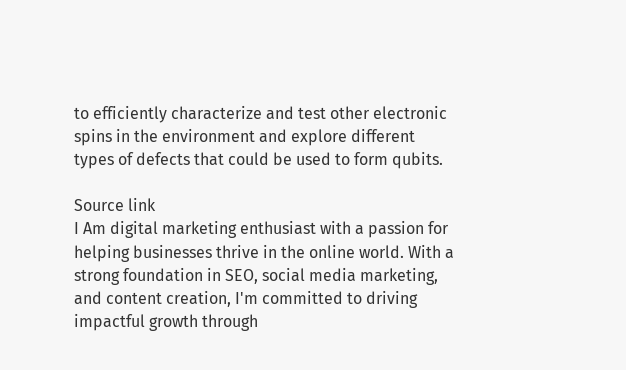to efficiently characterize and test other electronic spins in the environment and explore different types of defects that could be used to form qubits.

Source link
I Am digital marketing enthusiast with a passion for helping businesses thrive in the online world. With a strong foundation in SEO, social media marketing, and content creation, I'm committed to driving impactful growth through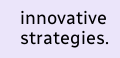innovative strategies.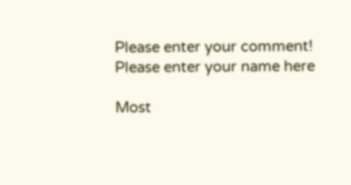Please enter your comment!
Please enter your name here

Most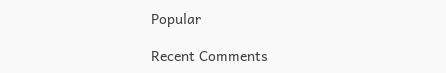Popular

Recent Comments